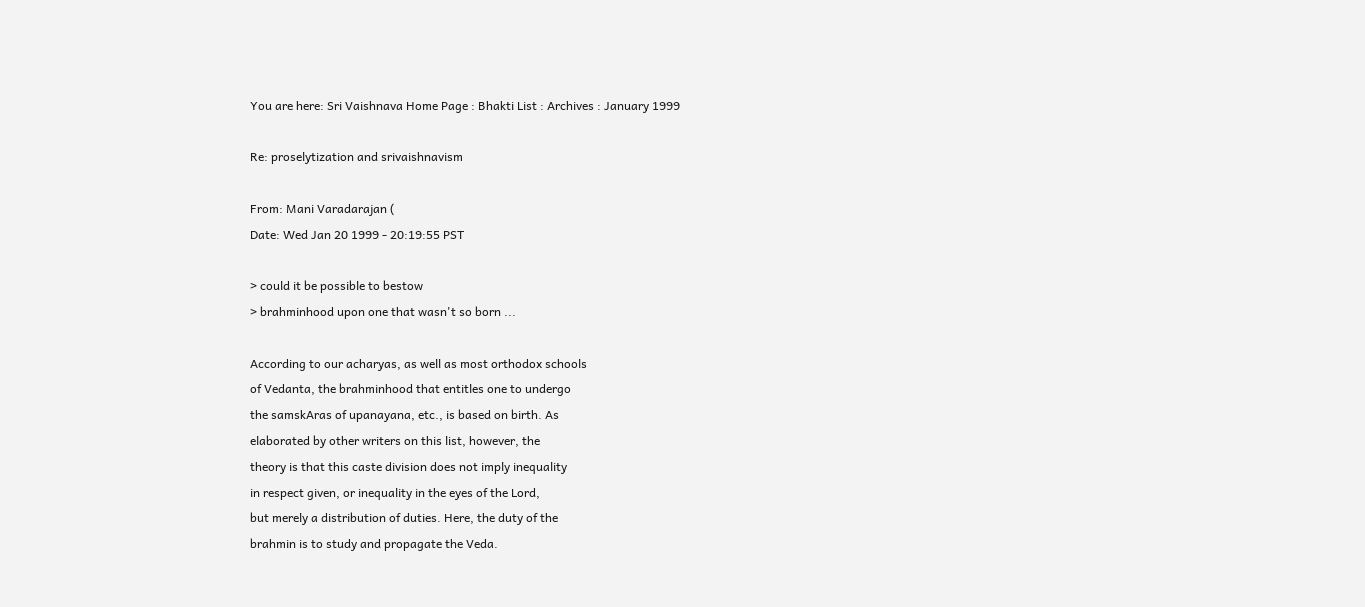You are here: Sri Vaishnava Home Page : Bhakti List : Archives : January 1999

Re: proselytization and srivaishnavism

From: Mani Varadarajan (
Date: Wed Jan 20 1999 - 20:19:55 PST

> could it be possible to bestow
> brahminhood upon one that wasn't so born ...

According to our acharyas, as well as most orthodox schools
of Vedanta, the brahminhood that entitles one to undergo
the samskAras of upanayana, etc., is based on birth. As
elaborated by other writers on this list, however, the
theory is that this caste division does not imply inequality
in respect given, or inequality in the eyes of the Lord,
but merely a distribution of duties. Here, the duty of the
brahmin is to study and propagate the Veda.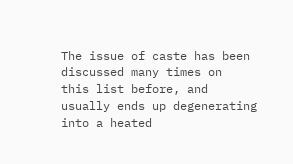The issue of caste has been discussed many times on
this list before, and usually ends up degenerating
into a heated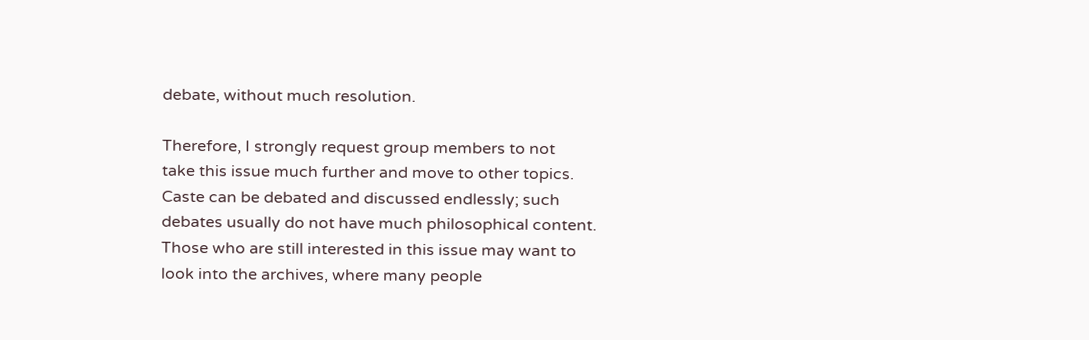debate, without much resolution.

Therefore, I strongly request group members to not
take this issue much further and move to other topics.
Caste can be debated and discussed endlessly; such
debates usually do not have much philosophical content.
Those who are still interested in this issue may want to
look into the archives, where many people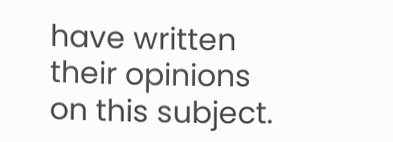have written
their opinions on this subject.